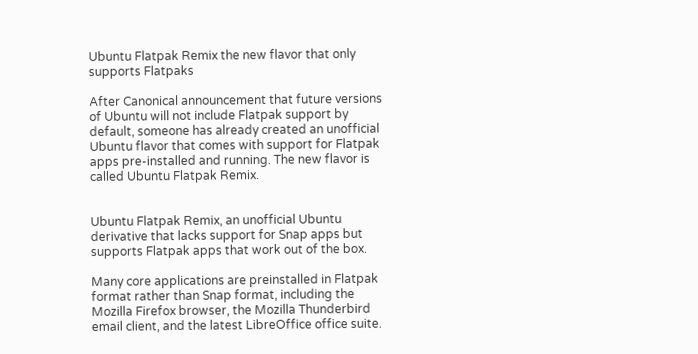Ubuntu Flatpak Remix the new flavor that only supports Flatpaks

After Canonical announcement that future versions of Ubuntu will not include Flatpak support by default, someone has already created an unofficial Ubuntu flavor that comes with support for Flatpak apps pre-installed and running. The new flavor is called Ubuntu Flatpak Remix.


Ubuntu Flatpak Remix, an unofficial Ubuntu derivative that lacks support for Snap apps but supports Flatpak apps that work out of the box.

Many core applications are preinstalled in Flatpak format rather than Snap format, including the Mozilla Firefox browser, the Mozilla Thunderbird email client, and the latest LibreOffice office suite.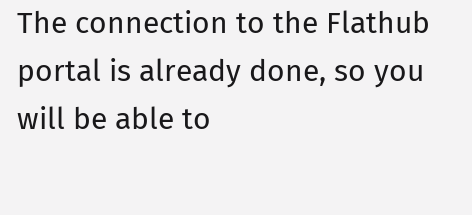The connection to the Flathub portal is already done, so you will be able to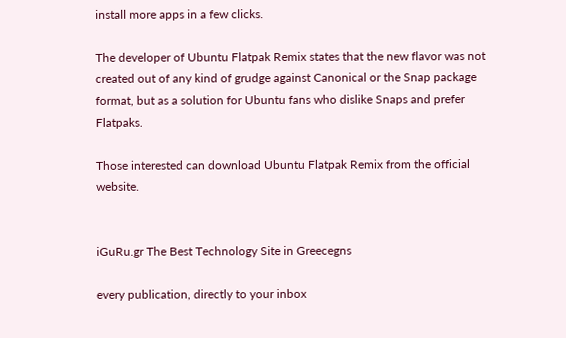install more apps in a few clicks.

The developer of Ubuntu Flatpak Remix states that the new flavor was not created out of any kind of grudge against Canonical or the Snap package format, but as a solution for Ubuntu fans who dislike Snaps and prefer Flatpaks.

Those interested can download Ubuntu Flatpak Remix from the official website.


iGuRu.gr The Best Technology Site in Greecegns

every publication, directly to your inbox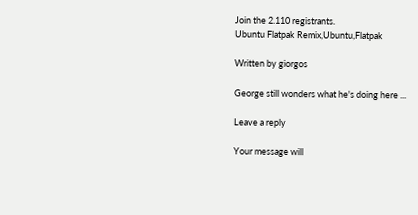Join the 2.110 registrants.
Ubuntu Flatpak Remix,Ubuntu,Flatpak

Written by giorgos

George still wonders what he's doing here ...

Leave a reply

Your message will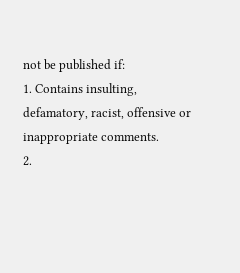not be published if:
1. Contains insulting, defamatory, racist, offensive or inappropriate comments.
2.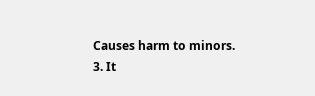Causes harm to minors.
3. It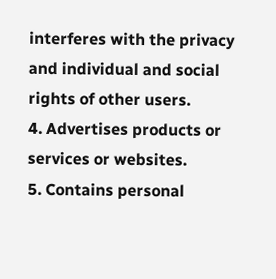interferes with the privacy and individual and social rights of other users.
4. Advertises products or services or websites.
5. Contains personal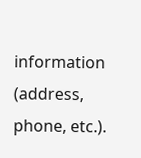information (address, phone, etc.).